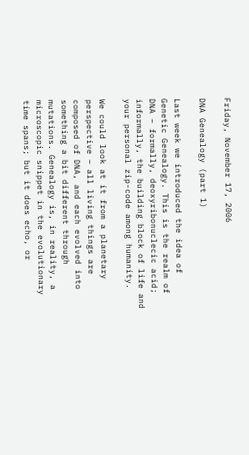Friday, November 17, 2006

DNA Genealogy (part 1)

Last week we introduced the idea of Genetic Genealogy. This is the realm of DNA – formally, deoxyribonuclecic acid; informally, the building block of life and your personal zip-code among humanity.

We could look at it from a planetary perspective – all living things are composed of DNA, and each evolved into something a bit different through mutations. Genealogy is, in reality, a microscopic snippet in the evolutionary time spans; but it does echo, or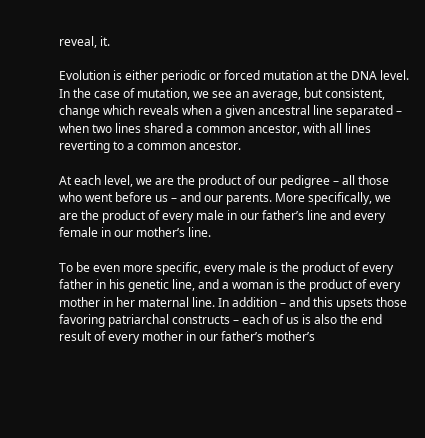reveal, it.

Evolution is either periodic or forced mutation at the DNA level. In the case of mutation, we see an average, but consistent, change which reveals when a given ancestral line separated – when two lines shared a common ancestor, with all lines reverting to a common ancestor.

At each level, we are the product of our pedigree – all those who went before us – and our parents. More specifically, we are the product of every male in our father’s line and every female in our mother’s line.

To be even more specific, every male is the product of every father in his genetic line, and a woman is the product of every mother in her maternal line. In addition – and this upsets those favoring patriarchal constructs – each of us is also the end result of every mother in our father’s mother’s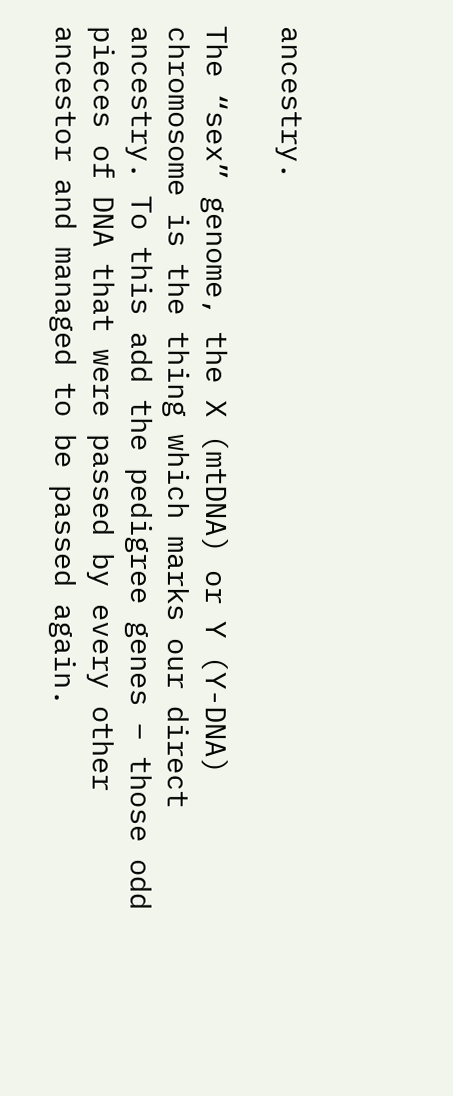ancestry.

The “sex” genome, the X (mtDNA) or Y (Y-DNA) chromosome is the thing which marks our direct ancestry. To this add the pedigree genes – those odd pieces of DNA that were passed by every other ancestor and managed to be passed again.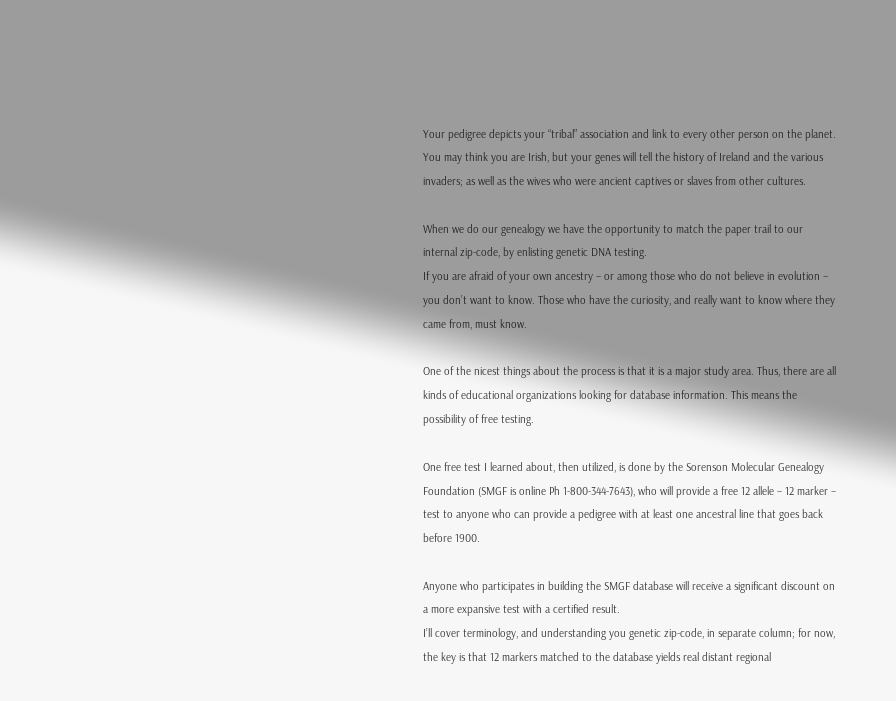Your pedigree depicts your “tribal” association and link to every other person on the planet. You may think you are Irish, but your genes will tell the history of Ireland and the various invaders; as well as the wives who were ancient captives or slaves from other cultures.

When we do our genealogy we have the opportunity to match the paper trail to our internal zip-code, by enlisting genetic DNA testing.
If you are afraid of your own ancestry – or among those who do not believe in evolution – you don’t want to know. Those who have the curiosity, and really want to know where they came from, must know.

One of the nicest things about the process is that it is a major study area. Thus, there are all kinds of educational organizations looking for database information. This means the possibility of free testing.

One free test I learned about, then utilized, is done by the Sorenson Molecular Genealogy Foundation (SMGF is online Ph 1-800-344-7643), who will provide a free 12 allele – 12 marker – test to anyone who can provide a pedigree with at least one ancestral line that goes back before 1900.

Anyone who participates in building the SMGF database will receive a significant discount on a more expansive test with a certified result.
I’ll cover terminology, and understanding you genetic zip-code, in separate column; for now, the key is that 12 markers matched to the database yields real distant regional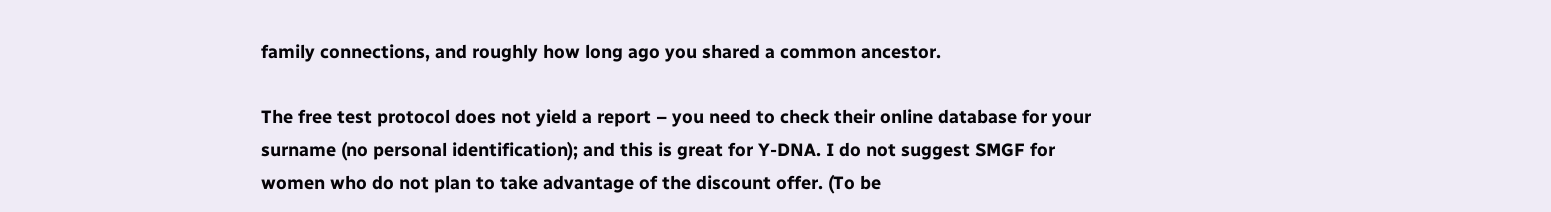family connections, and roughly how long ago you shared a common ancestor.

The free test protocol does not yield a report – you need to check their online database for your surname (no personal identification); and this is great for Y-DNA. I do not suggest SMGF for women who do not plan to take advantage of the discount offer. (To be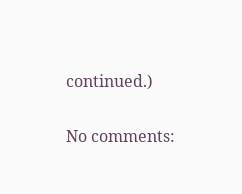continued.)

No comments: